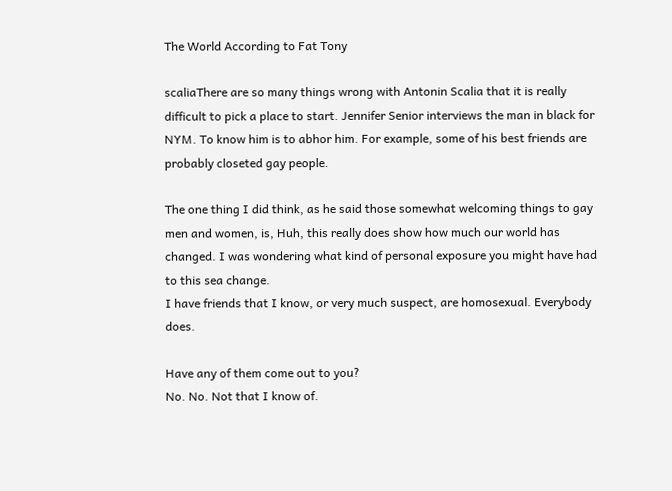The World According to Fat Tony

scaliaThere are so many things wrong with Antonin Scalia that it is really difficult to pick a place to start. Jennifer Senior interviews the man in black for NYM. To know him is to abhor him. For example, some of his best friends are probably closeted gay people.

The one thing I did think, as he said those somewhat welcoming things to gay men and women, is, Huh, this really does show how much our world has changed. I was wondering what kind of personal exposure you might have had to this sea change.
I have friends that I know, or very much suspect, are homosexual. Everybody does.

Have any of them come out to you?
No. No. Not that I know of.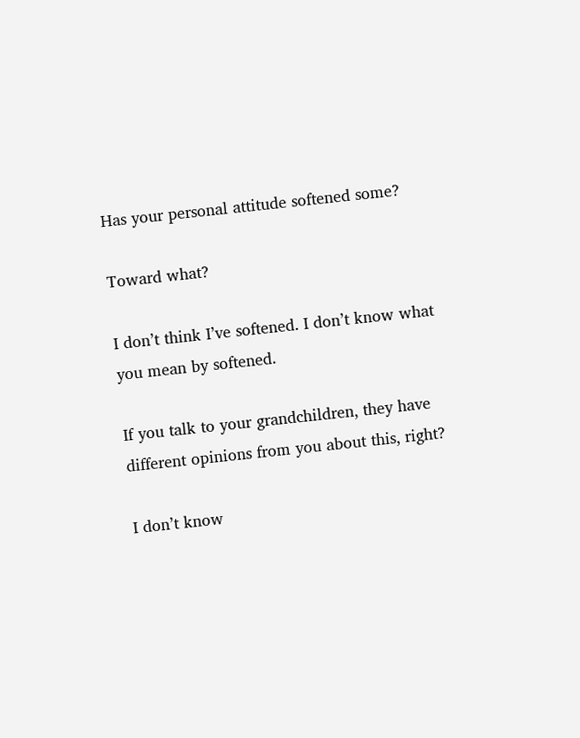Has your personal attitude softened some?

Toward what?

I don’t think I’ve softened. I don’t know what you mean by softened.

If you talk to your grandchildren, they have different opinions from you about this, right?

I don’t know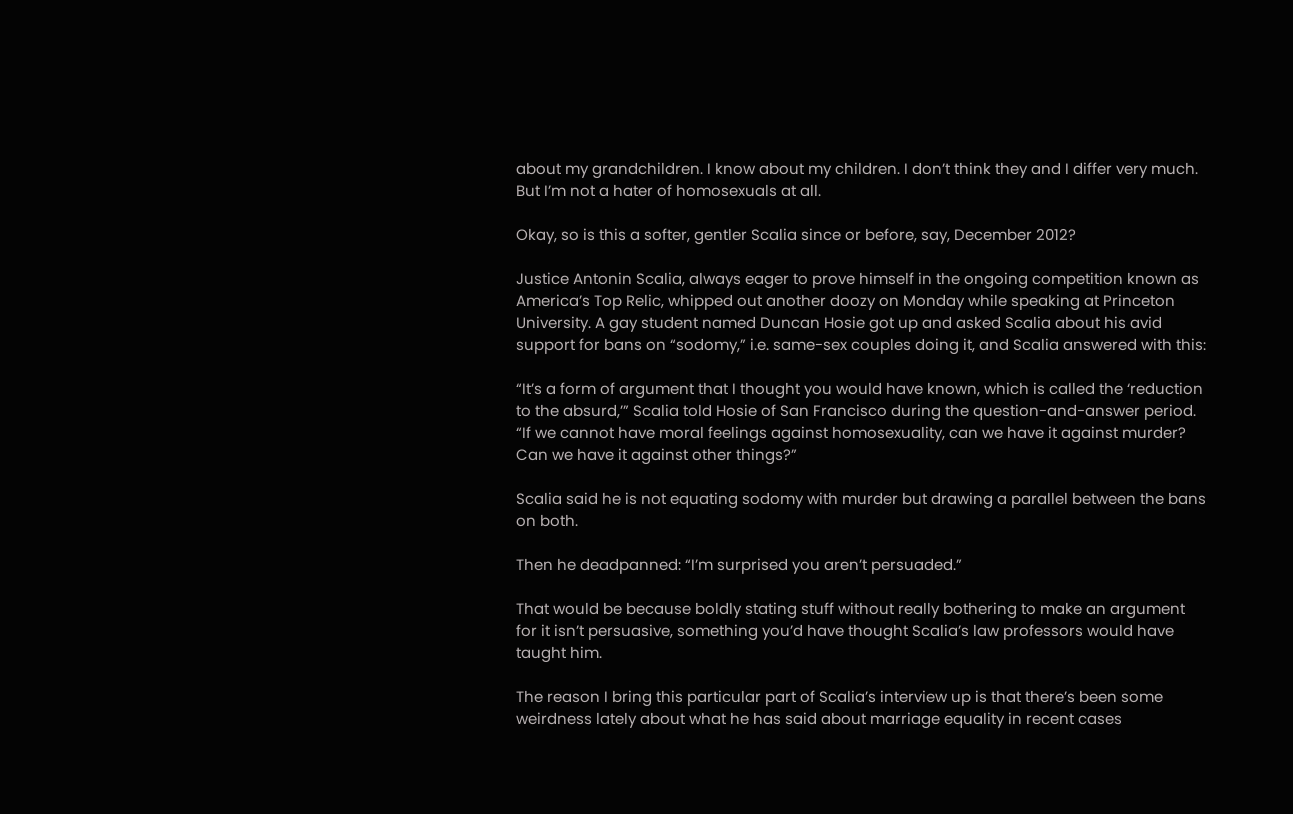about my grandchildren. I know about my children. I don’t think they and I differ very much. But I’m not a hater of homosexuals at all.

Okay, so is this a softer, gentler Scalia since or before, say, December 2012?

Justice Antonin Scalia, always eager to prove himself in the ongoing competition known as America’s Top Relic, whipped out another doozy on Monday while speaking at Princeton University. A gay student named Duncan Hosie got up and asked Scalia about his avid support for bans on “sodomy,” i.e. same-sex couples doing it, and Scalia answered with this:

“It’s a form of argument that I thought you would have known, which is called the ‘reduction to the absurd,’” Scalia told Hosie of San Francisco during the question-and-answer period. “If we cannot have moral feelings against homosexuality, can we have it against murder? Can we have it against other things?”

Scalia said he is not equating sodomy with murder but drawing a parallel between the bans on both.

Then he deadpanned: “I’m surprised you aren’t persuaded.”

That would be because boldly stating stuff without really bothering to make an argument for it isn’t persuasive, something you’d have thought Scalia’s law professors would have taught him.

The reason I bring this particular part of Scalia’s interview up is that there’s been some weirdness lately about what he has said about marriage equality in recent cases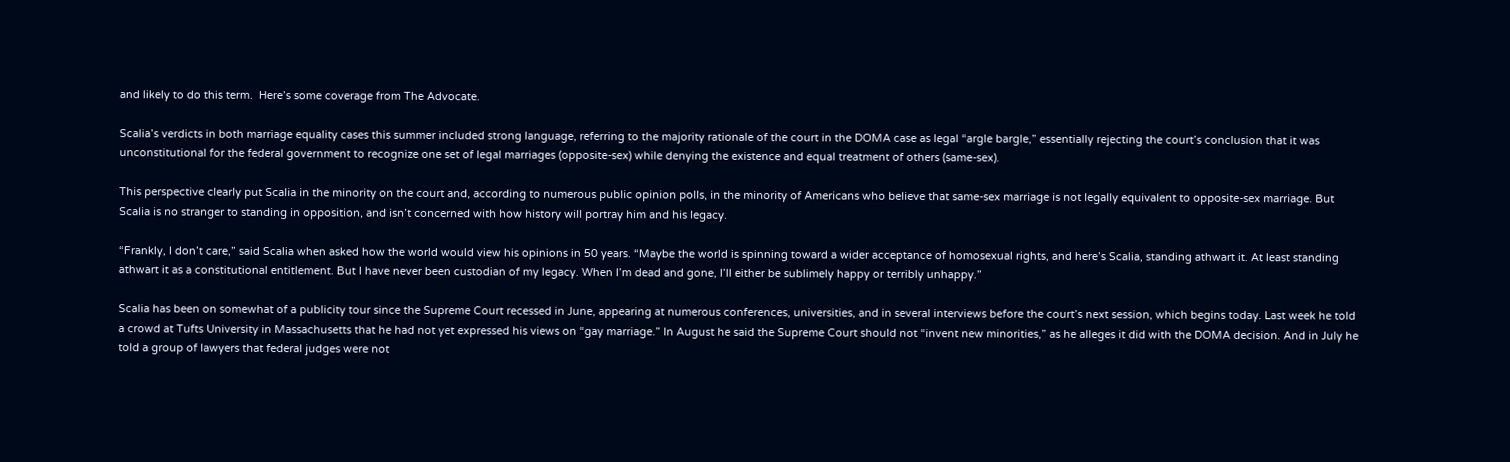and likely to do this term.  Here’s some coverage from The Advocate.

Scalia’s verdicts in both marriage equality cases this summer included strong language, referring to the majority rationale of the court in the DOMA case as legal “argle bargle,” essentially rejecting the court’s conclusion that it was unconstitutional for the federal government to recognize one set of legal marriages (opposite-sex) while denying the existence and equal treatment of others (same-sex).

This perspective clearly put Scalia in the minority on the court and, according to numerous public opinion polls, in the minority of Americans who believe that same-sex marriage is not legally equivalent to opposite-sex marriage. But Scalia is no stranger to standing in opposition, and isn’t concerned with how history will portray him and his legacy.

“Frankly, I don’t care,” said Scalia when asked how the world would view his opinions in 50 years. “Maybe the world is spinning toward a wider acceptance of homosexual rights, and here’s Scalia, standing athwart it. At least standing athwart it as a constitutional entitlement. But I have never been custodian of my legacy. When I’m dead and gone, I’ll either be sublimely happy or terribly unhappy.”

Scalia has been on somewhat of a publicity tour since the Supreme Court recessed in June, appearing at numerous conferences, universities, and in several interviews before the court’s next session, which begins today. Last week he told a crowd at Tufts University in Massachusetts that he had not yet expressed his views on “gay marriage.” In August he said the Supreme Court should not “invent new minorities,” as he alleges it did with the DOMA decision. And in July he told a group of lawyers that federal judges were not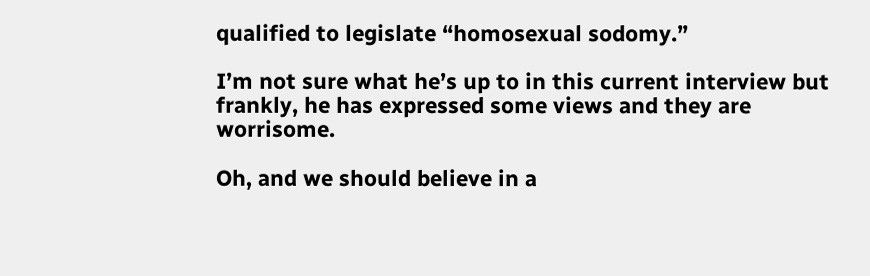qualified to legislate “homosexual sodomy.”

I’m not sure what he’s up to in this current interview but frankly, he has expressed some views and they are worrisome.

Oh, and we should believe in a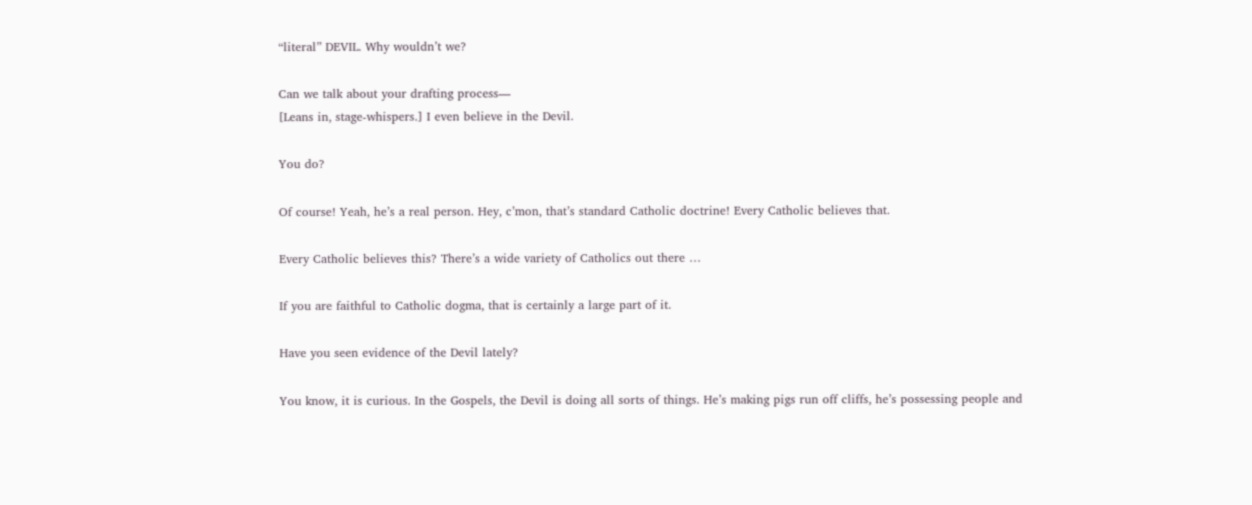“literal” DEVIL. Why wouldn’t we?

Can we talk about your drafting process—
[Leans in, stage-whispers.] I even believe in the Devil.

You do?

Of course! Yeah, he’s a real person. Hey, c’mon, that’s standard Catholic doctrine! Every Catholic believes that.

Every Catholic believes this? There’s a wide variety of Catholics out there …

If you are faithful to Catholic dogma, that is certainly a large part of it.

Have you seen evidence of the Devil lately?

You know, it is curious. In the Gospels, the Devil is doing all sorts of things. He’s making pigs run off cliffs, he’s possessing people and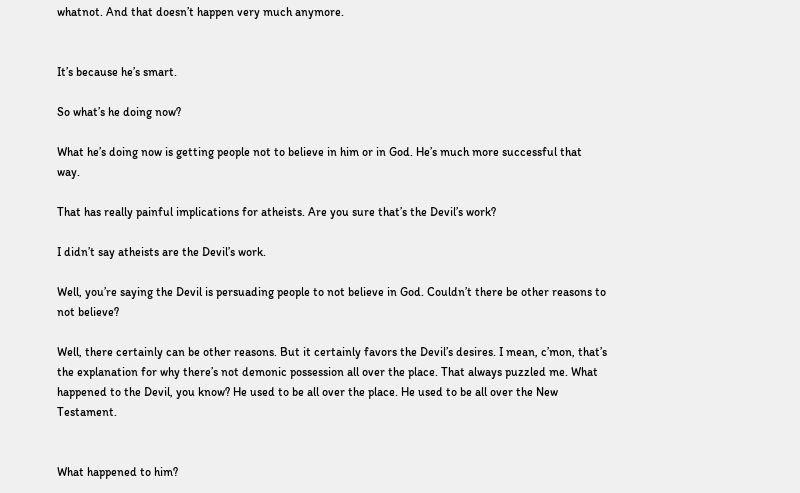whatnot. And that doesn’t happen very much anymore.


It’s because he’s smart.

So what’s he doing now?

What he’s doing now is getting people not to believe in him or in God. He’s much more successful that way.

That has really painful implications for atheists. Are you sure that’s the Devil’s work?

I didn’t say atheists are the Devil’s work.

Well, you’re saying the Devil is persuading people to not believe in God. Couldn’t there be other reasons to not believe?

Well, there certainly can be other reasons. But it certainly favors the Devil’s desires. I mean, c’mon, that’s the explanation for why there’s not demonic possession all over the place. That always puzzled me. What happened to the Devil, you know? He used to be all over the place. He used to be all over the New Testament.


What happened to him?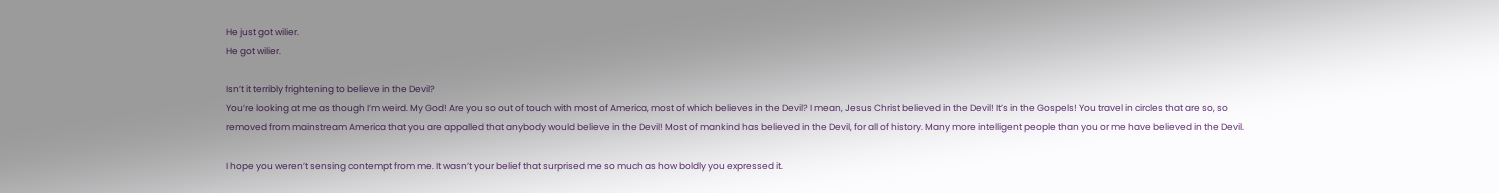He just got wilier.
He got wilier.

Isn’t it terribly frightening to believe in the Devil?
You’re looking at me as though I’m weird. My God! Are you so out of touch with most of America, most of which believes in the Devil? I mean, Jesus Christ believed in the Devil! It’s in the Gospels! You travel in circles that are so, so removed from mainstream America that you are appalled that anybody would believe in the Devil! Most of mankind has believed in the Devil, for all of history. Many more intelligent people than you or me have believed in the Devil.

I hope you weren’t sensing contempt from me. It wasn’t your belief that surprised me so much as how boldly you expressed it.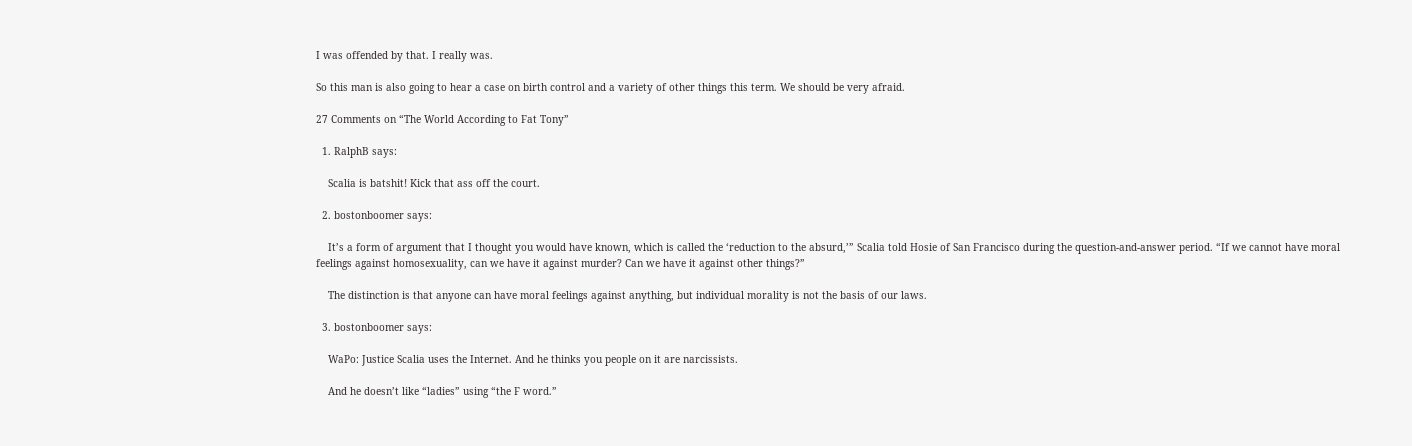I was offended by that. I really was.

So this man is also going to hear a case on birth control and a variety of other things this term. We should be very afraid.

27 Comments on “The World According to Fat Tony”

  1. RalphB says:

    Scalia is batshit! Kick that ass off the court.

  2. bostonboomer says:

    It’s a form of argument that I thought you would have known, which is called the ‘reduction to the absurd,’” Scalia told Hosie of San Francisco during the question-and-answer period. “If we cannot have moral feelings against homosexuality, can we have it against murder? Can we have it against other things?”

    The distinction is that anyone can have moral feelings against anything, but individual morality is not the basis of our laws.

  3. bostonboomer says:

    WaPo: Justice Scalia uses the Internet. And he thinks you people on it are narcissists.

    And he doesn’t like “ladies” using “the F word.”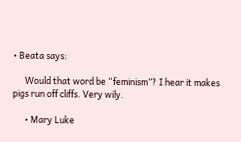• Beata says:

      Would that word be “feminism”? I hear it makes pigs run off cliffs. Very wily.

      • Mary Luke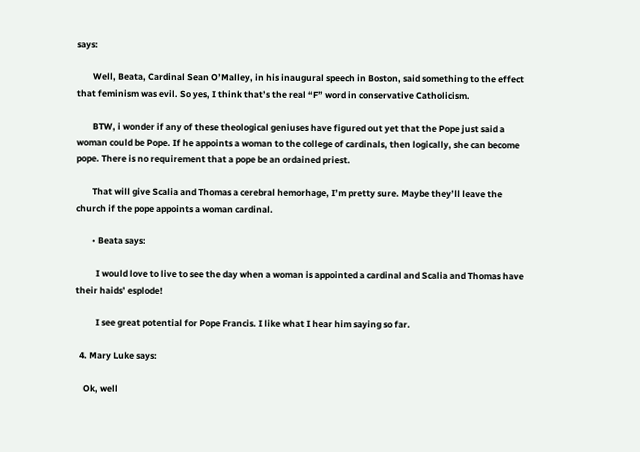says:

        Well, Beata, Cardinal Sean O’Malley, in his inaugural speech in Boston, said something to the effect that feminism was evil. So yes, I think that’s the real “F” word in conservative Catholicism.

        BTW, i wonder if any of these theological geniuses have figured out yet that the Pope just said a woman could be Pope. If he appoints a woman to the college of cardinals, then logically, she can become pope. There is no requirement that a pope be an ordained priest.

        That will give Scalia and Thomas a cerebral hemorhage, I’m pretty sure. Maybe they’ll leave the church if the pope appoints a woman cardinal.

        • Beata says:

          I would love to live to see the day when a woman is appointed a cardinal and Scalia and Thomas have their haids’ esplode!

          I see great potential for Pope Francis. I like what I hear him saying so far.

  4. Mary Luke says:

    Ok, well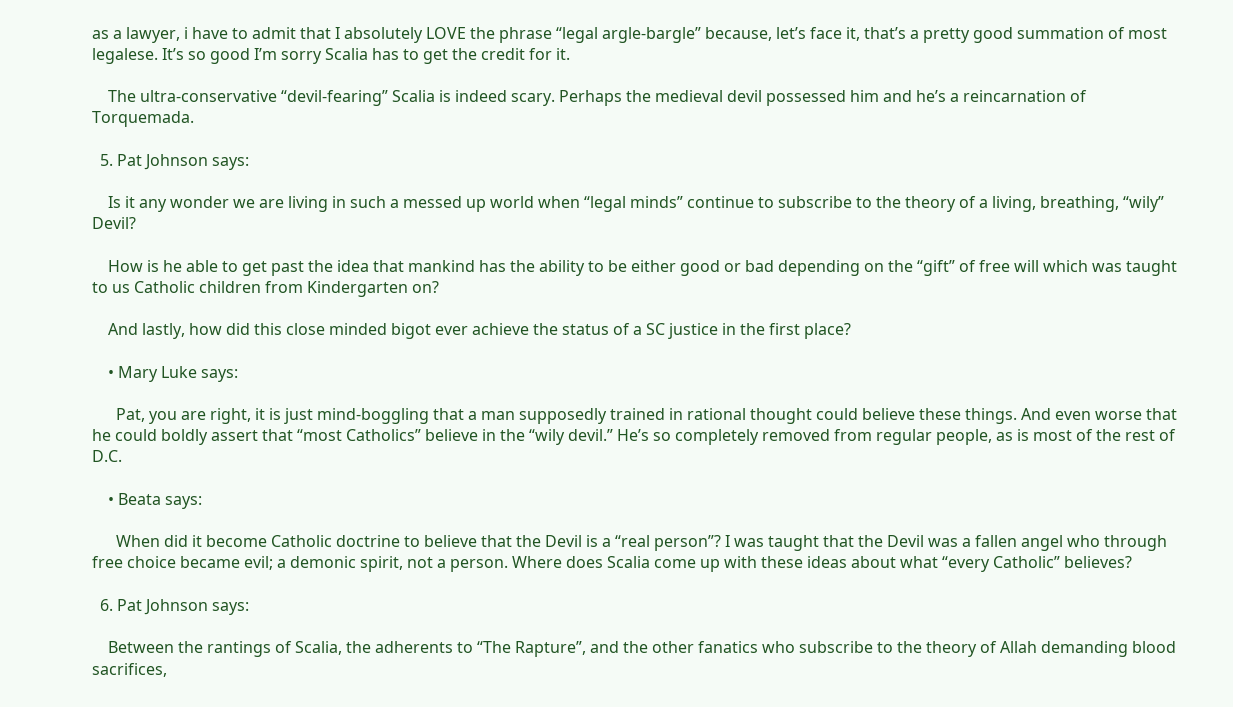as a lawyer, i have to admit that I absolutely LOVE the phrase “legal argle-bargle” because, let’s face it, that’s a pretty good summation of most legalese. It’s so good I’m sorry Scalia has to get the credit for it.

    The ultra-conservative “devil-fearing” Scalia is indeed scary. Perhaps the medieval devil possessed him and he’s a reincarnation of Torquemada.

  5. Pat Johnson says:

    Is it any wonder we are living in such a messed up world when “legal minds” continue to subscribe to the theory of a living, breathing, “wily” Devil?

    How is he able to get past the idea that mankind has the ability to be either good or bad depending on the “gift” of free will which was taught to us Catholic children from Kindergarten on?

    And lastly, how did this close minded bigot ever achieve the status of a SC justice in the first place?

    • Mary Luke says:

      Pat, you are right, it is just mind-boggling that a man supposedly trained in rational thought could believe these things. And even worse that he could boldly assert that “most Catholics” believe in the “wily devil.” He’s so completely removed from regular people, as is most of the rest of D.C.

    • Beata says:

      When did it become Catholic doctrine to believe that the Devil is a “real person”? I was taught that the Devil was a fallen angel who through free choice became evil; a demonic spirit, not a person. Where does Scalia come up with these ideas about what “every Catholic” believes?

  6. Pat Johnson says:

    Between the rantings of Scalia, the adherents to “The Rapture”, and the other fanatics who subscribe to the theory of Allah demanding blood sacrifices,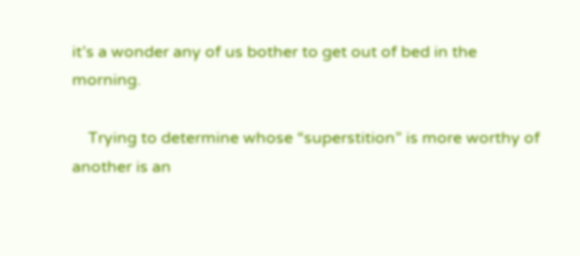it’s a wonder any of us bother to get out of bed in the morning.

    Trying to determine whose “superstition” is more worthy of another is an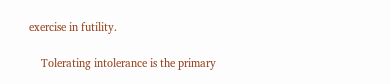exercise in futility.

    Tolerating intolerance is the primary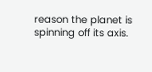reason the planet is spinning off its axis.